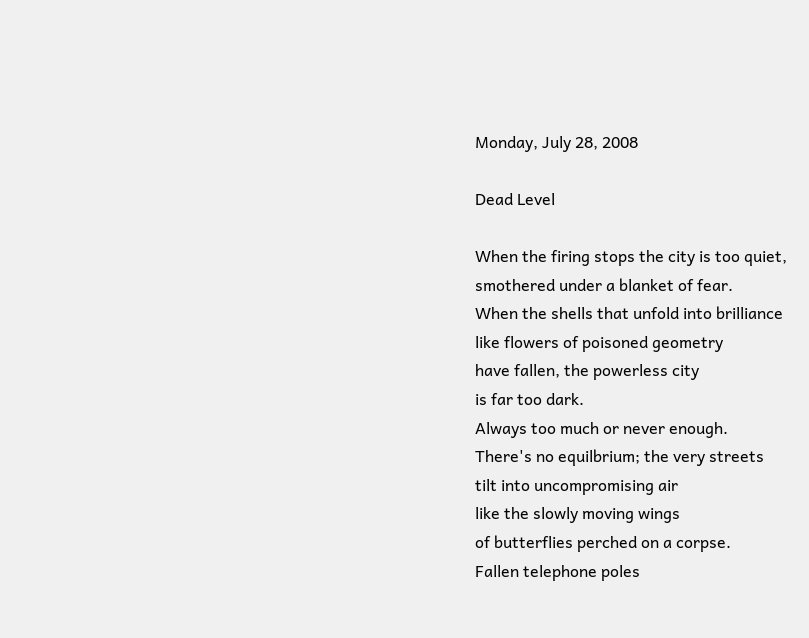Monday, July 28, 2008

Dead Level

When the firing stops the city is too quiet,
smothered under a blanket of fear.
When the shells that unfold into brilliance
like flowers of poisoned geometry
have fallen, the powerless city
is far too dark.
Always too much or never enough.
There's no equilbrium; the very streets
tilt into uncompromising air
like the slowly moving wings
of butterflies perched on a corpse.
Fallen telephone poles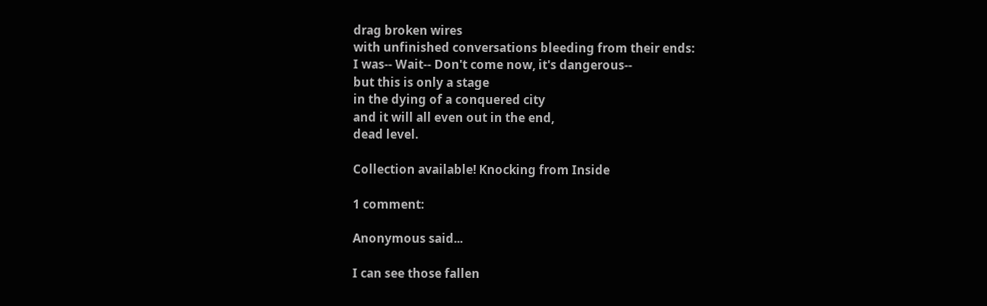drag broken wires
with unfinished conversations bleeding from their ends:
I was-- Wait-- Don't come now, it's dangerous--
but this is only a stage
in the dying of a conquered city
and it will all even out in the end,
dead level.

Collection available! Knocking from Inside

1 comment:

Anonymous said...

I can see those fallen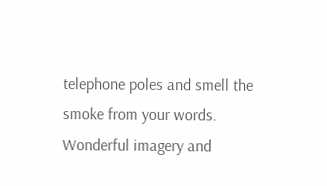telephone poles and smell the smoke from your words. Wonderful imagery and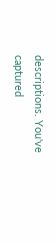descriptions. You've captured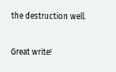the destruction well.

Great write!